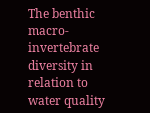The benthic macro-invertebrate diversity in relation to water quality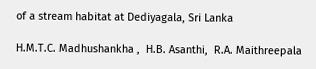of a stream habitat at Dediyagala, Sri Lanka

H.M.T.C. Madhushankha ,  H.B. Asanthi,  R.A. Maithreepala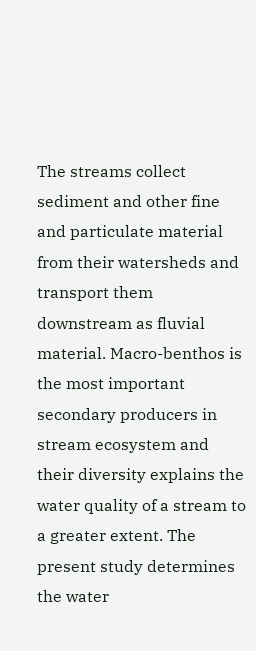The streams collect sediment and other fine and particulate material from their watersheds and transport them downstream as fluvial material. Macro-benthos is the most important secondary producers in stream ecosystem and their diversity explains the water quality of a stream to a greater extent. The present study determines the water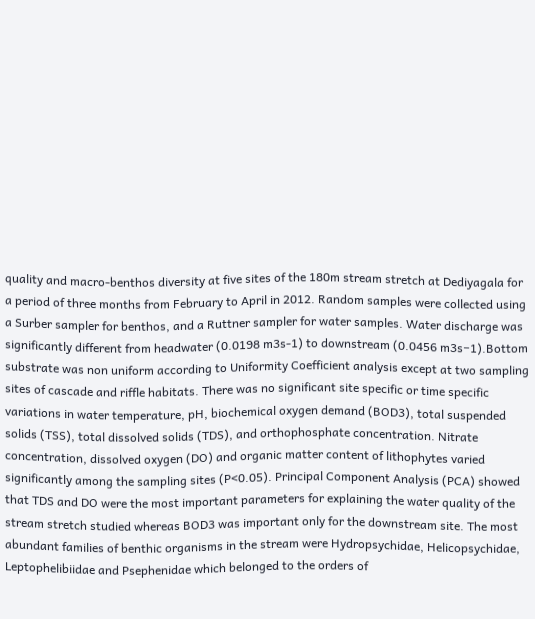quality and macro-benthos diversity at five sites of the 180m stream stretch at Dediyagala for a period of three months from February to April in 2012. Random samples were collected using a Surber sampler for benthos, and a Ruttner sampler for water samples. Water discharge was significantly different from headwater (0.0198 m3s-1) to downstream (0.0456 m3s−1).Bottom substrate was non uniform according to Uniformity Coefficient analysis except at two sampling sites of cascade and riffle habitats. There was no significant site specific or time specific variations in water temperature, pH, biochemical oxygen demand (BOD3), total suspended solids (TSS), total dissolved solids (TDS), and orthophosphate concentration. Nitrate concentration, dissolved oxygen (DO) and organic matter content of lithophytes varied significantly among the sampling sites (P<0.05). Principal Component Analysis (PCA) showed that TDS and DO were the most important parameters for explaining the water quality of the stream stretch studied whereas BOD3 was important only for the downstream site. The most abundant families of benthic organisms in the stream were Hydropsychidae, Helicopsychidae, Leptophelibiidae and Psephenidae which belonged to the orders of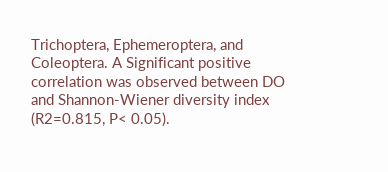Trichoptera, Ephemeroptera, and Coleoptera. A Significant positive correlation was observed between DO and Shannon-Wiener diversity index (R2=0.815, P< 0.05).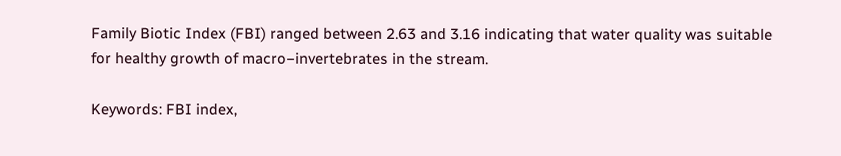Family Biotic Index (FBI) ranged between 2.63 and 3.16 indicating that water quality was suitable for healthy growth of macro−invertebrates in the stream.

Keywords: FBI index,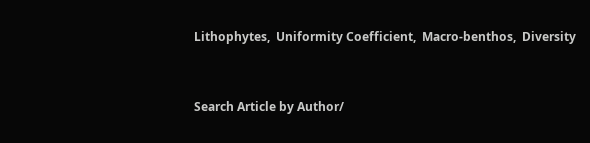Lithophytes,  Uniformity Coefficient,  Macro-benthos,  Diversity


Search Article by Author/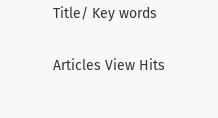Title/ Key words

Articles View Hits